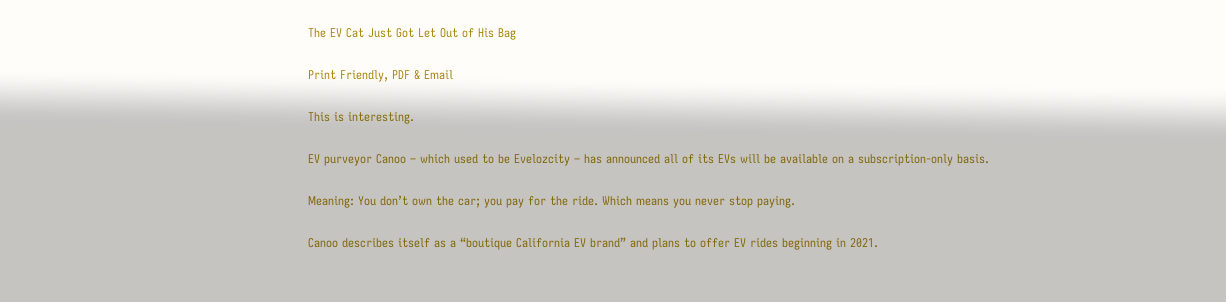The EV Cat Just Got Let Out of His Bag

Print Friendly, PDF & Email

This is interesting.

EV purveyor Canoo – which used to be Evelozcity – has announced all of its EVs will be available on a subscription-only basis.

Meaning: You don’t own the car; you pay for the ride. Which means you never stop paying.

Canoo describes itself as a “boutique California EV brand” and plans to offer EV rides beginning in 2021.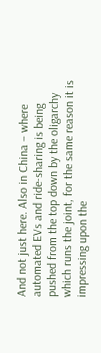And not just here. Also in China – where automated EVs and ride-sharing is being pushed from the top down by the oligarchy which runs the joint, for the same reason it is impressing upon the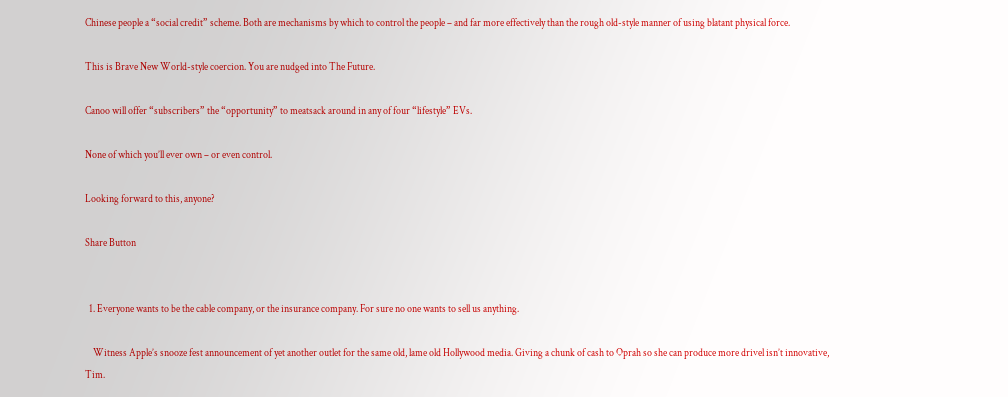Chinese people a “social credit” scheme. Both are mechanisms by which to control the people – and far more effectively than the rough old-style manner of using blatant physical force.

This is Brave New World-style coercion. You are nudged into The Future.

Canoo will offer “subscribers” the “opportunity” to meatsack around in any of four “lifestyle” EVs.

None of which you’ll ever own – or even control.

Looking forward to this, anyone?

Share Button


  1. Everyone wants to be the cable company, or the insurance company. For sure no one wants to sell us anything.

    Witness Apple’s snooze fest announcement of yet another outlet for the same old, lame old Hollywood media. Giving a chunk of cash to Oprah so she can produce more drivel isn’t innovative, Tim.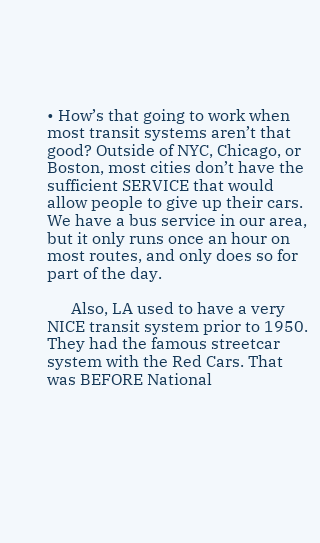• How’s that going to work when most transit systems aren’t that good? Outside of NYC, Chicago, or Boston, most cities don’t have the sufficient SERVICE that would allow people to give up their cars. We have a bus service in our area, but it only runs once an hour on most routes, and only does so for part of the day.

      Also, LA used to have a very NICE transit system prior to 1950. They had the famous streetcar system with the Red Cars. That was BEFORE National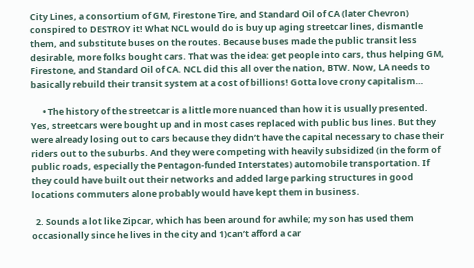City Lines, a consortium of GM, Firestone Tire, and Standard Oil of CA (later Chevron) conspired to DESTROY it! What NCL would do is buy up aging streetcar lines, dismantle them, and substitute buses on the routes. Because buses made the public transit less desirable, more folks bought cars. That was the idea: get people into cars, thus helping GM, Firestone, and Standard Oil of CA. NCL did this all over the nation, BTW. Now, LA needs to basically rebuild their transit system at a cost of billions! Gotta love crony capitalism…

      • The history of the streetcar is a little more nuanced than how it is usually presented. Yes, streetcars were bought up and in most cases replaced with public bus lines. But they were already losing out to cars because they didn’t have the capital necessary to chase their riders out to the suburbs. And they were competing with heavily subsidized (in the form of public roads, especially the Pentagon-funded Interstates) automobile transportation. If they could have built out their networks and added large parking structures in good locations commuters alone probably would have kept them in business.

  2. Sounds a lot like Zipcar, which has been around for awhile; my son has used them occasionally since he lives in the city and 1)can’t afford a car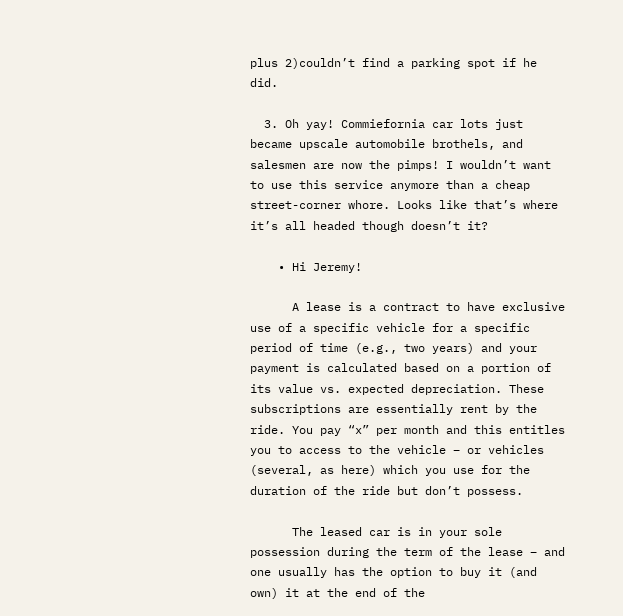plus 2)couldn’t find a parking spot if he did.

  3. Oh yay! Commiefornia car lots just became upscale automobile brothels, and salesmen are now the pimps! I wouldn’t want to use this service anymore than a cheap street-corner whore. Looks like that’s where it’s all headed though doesn’t it?

    • Hi Jeremy!

      A lease is a contract to have exclusive use of a specific vehicle for a specific period of time (e.g., two years) and your payment is calculated based on a portion of its value vs. expected depreciation. These subscriptions are essentially rent by the ride. You pay “x” per month and this entitles you to access to the vehicle – or vehicles (several, as here) which you use for the duration of the ride but don’t possess.

      The leased car is in your sole possession during the term of the lease – and one usually has the option to buy it (and own) it at the end of the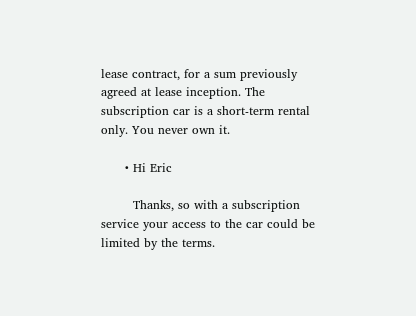lease contract, for a sum previously agreed at lease inception. The subscription car is a short-term rental only. You never own it.

      • Hi Eric

        Thanks, so with a subscription service your access to the car could be limited by the terms.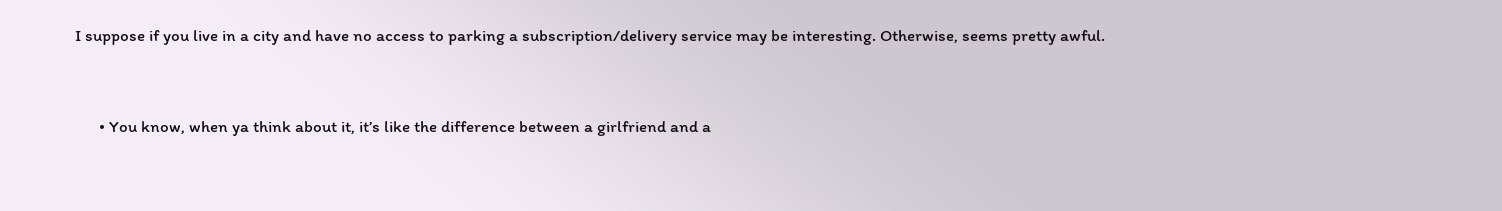I suppose if you live in a city and have no access to parking a subscription/delivery service may be interesting. Otherwise, seems pretty awful.


      • You know, when ya think about it, it’s like the difference between a girlfriend and a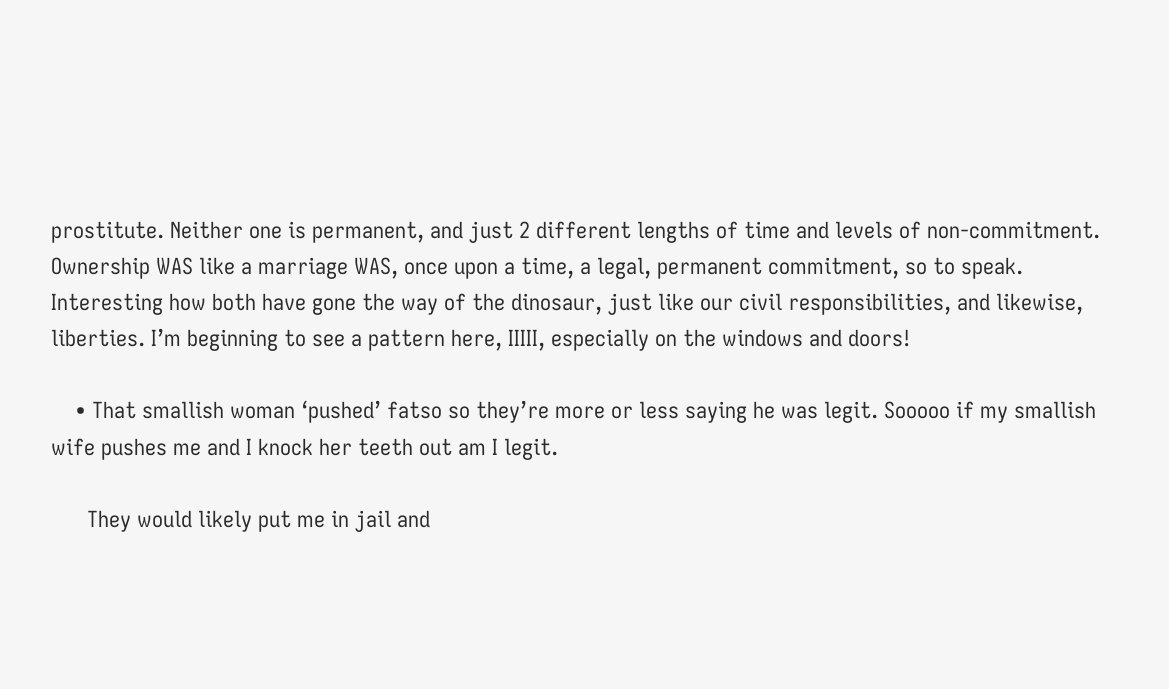prostitute. Neither one is permanent, and just 2 different lengths of time and levels of non-commitment. Ownership WAS like a marriage WAS, once upon a time, a legal, permanent commitment, so to speak. Interesting how both have gone the way of the dinosaur, just like our civil responsibilities, and likewise, liberties. I’m beginning to see a pattern here, IIIII, especially on the windows and doors!

    • That smallish woman ‘pushed’ fatso so they’re more or less saying he was legit. Sooooo if my smallish wife pushes me and I knock her teeth out am I legit.

      They would likely put me in jail and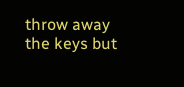throw away the keys but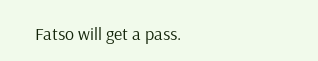Fatso will get a pass.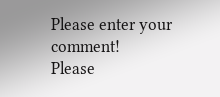Please enter your comment!
Please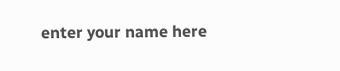enter your name here